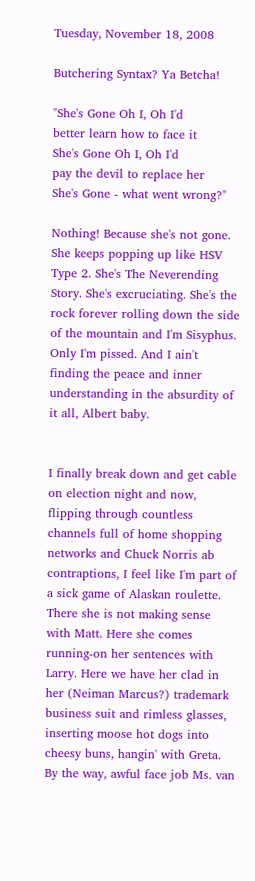Tuesday, November 18, 2008

Butchering Syntax? Ya Betcha!

"She's Gone Oh I, Oh I'd
better learn how to face it
She's Gone Oh I, Oh I'd
pay the devil to replace her
She's Gone - what went wrong?"

Nothing! Because she's not gone. She keeps popping up like HSV Type 2. She's The Neverending Story. She's excruciating. She's the rock forever rolling down the side of the mountain and I'm Sisyphus. Only I'm pissed. And I ain't finding the peace and inner understanding in the absurdity of it all, Albert baby.


I finally break down and get cable on election night and now, flipping through countless channels full of home shopping networks and Chuck Norris ab contraptions, I feel like I'm part of a sick game of Alaskan roulette. There she is not making sense with Matt. Here she comes running-on her sentences with Larry. Here we have her clad in her (Neiman Marcus?) trademark business suit and rimless glasses, inserting moose hot dogs into cheesy buns, hangin' with Greta. By the way, awful face job Ms. van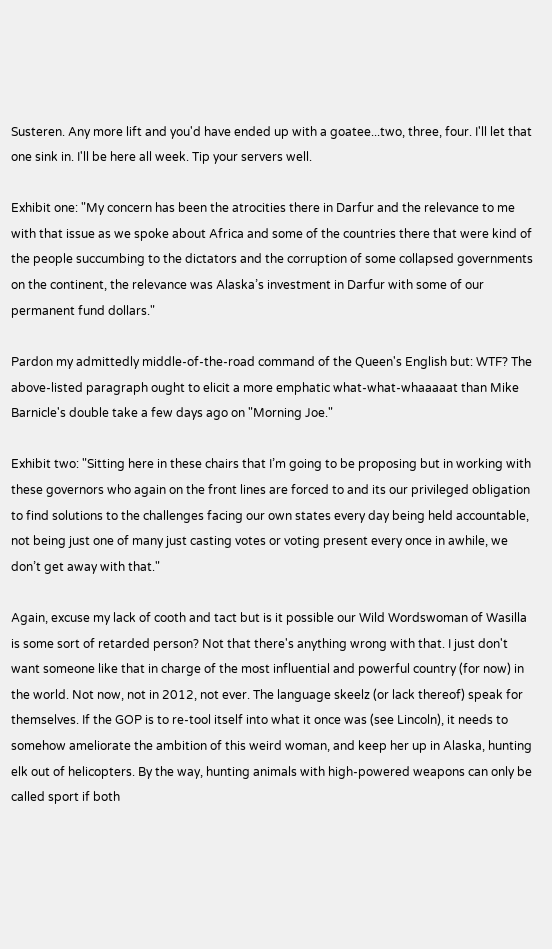Susteren. Any more lift and you'd have ended up with a goatee...two, three, four. I'll let that one sink in. I'll be here all week. Tip your servers well.

Exhibit one: "My concern has been the atrocities there in Darfur and the relevance to me with that issue as we spoke about Africa and some of the countries there that were kind of the people succumbing to the dictators and the corruption of some collapsed governments on the continent, the relevance was Alaska’s investment in Darfur with some of our permanent fund dollars."

Pardon my admittedly middle-of-the-road command of the Queen's English but: WTF? The above-listed paragraph ought to elicit a more emphatic what-what-whaaaaat than Mike Barnicle's double take a few days ago on "Morning Joe."

Exhibit two: "Sitting here in these chairs that I’m going to be proposing but in working with these governors who again on the front lines are forced to and its our privileged obligation to find solutions to the challenges facing our own states every day being held accountable, not being just one of many just casting votes or voting present every once in awhile, we don’t get away with that."

Again, excuse my lack of cooth and tact but is it possible our Wild Wordswoman of Wasilla is some sort of retarded person? Not that there's anything wrong with that. I just don't want someone like that in charge of the most influential and powerful country (for now) in the world. Not now, not in 2012, not ever. The language skeelz (or lack thereof) speak for themselves. If the GOP is to re-tool itself into what it once was (see Lincoln), it needs to somehow ameliorate the ambition of this weird woman, and keep her up in Alaska, hunting elk out of helicopters. By the way, hunting animals with high-powered weapons can only be called sport if both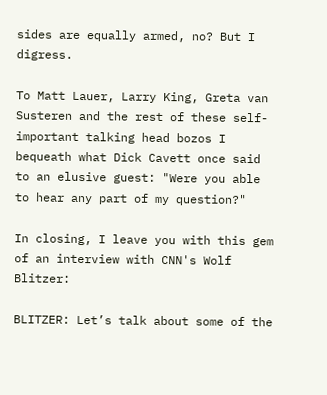sides are equally armed, no? But I digress.

To Matt Lauer, Larry King, Greta van Susteren and the rest of these self-important talking head bozos I bequeath what Dick Cavett once said to an elusive guest: "Were you able to hear any part of my question?"

In closing, I leave you with this gem of an interview with CNN's Wolf Blitzer:

BLITZER: Let’s talk about some of the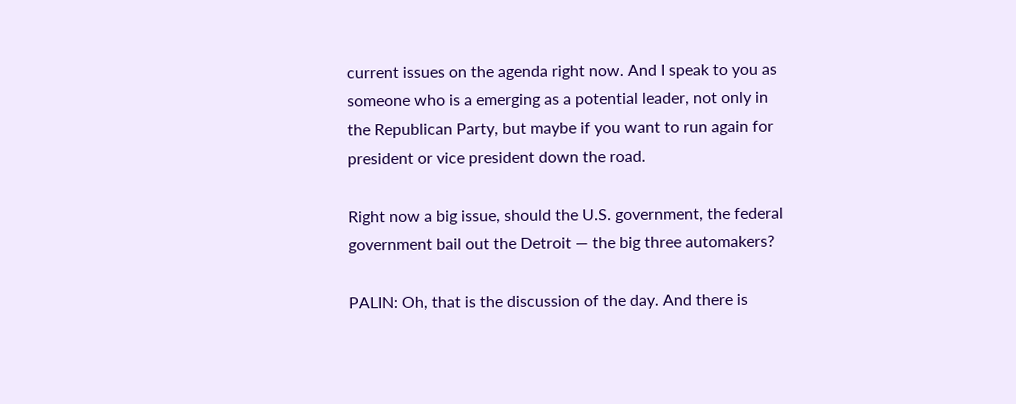current issues on the agenda right now. And I speak to you as someone who is a emerging as a potential leader, not only in the Republican Party, but maybe if you want to run again for president or vice president down the road.

Right now a big issue, should the U.S. government, the federal government bail out the Detroit — the big three automakers?

PALIN: Oh, that is the discussion of the day. And there is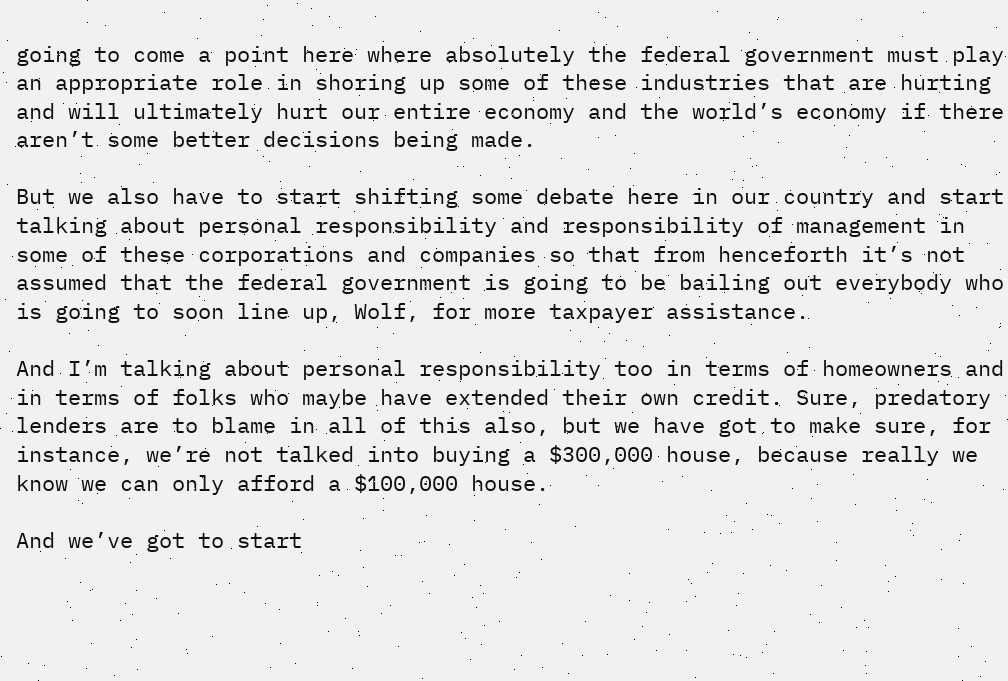going to come a point here where absolutely the federal government must play an appropriate role in shoring up some of these industries that are hurting and will ultimately hurt our entire economy and the world’s economy if there aren’t some better decisions being made.

But we also have to start shifting some debate here in our country and start talking about personal responsibility and responsibility of management in some of these corporations and companies so that from henceforth it’s not assumed that the federal government is going to be bailing out everybody who is going to soon line up, Wolf, for more taxpayer assistance.

And I’m talking about personal responsibility too in terms of homeowners and in terms of folks who maybe have extended their own credit. Sure, predatory lenders are to blame in all of this also, but we have got to make sure, for instance, we’re not talked into buying a $300,000 house, because really we know we can only afford a $100,000 house.

And we’ve got to start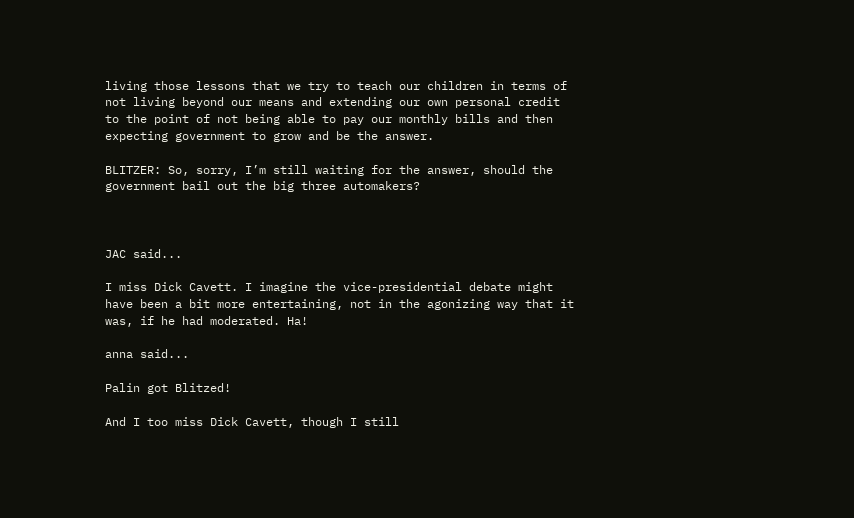living those lessons that we try to teach our children in terms of not living beyond our means and extending our own personal credit to the point of not being able to pay our monthly bills and then expecting government to grow and be the answer.

BLITZER: So, sorry, I’m still waiting for the answer, should the government bail out the big three automakers?



JAC said...

I miss Dick Cavett. I imagine the vice-presidential debate might have been a bit more entertaining, not in the agonizing way that it was, if he had moderated. Ha!

anna said...

Palin got Blitzed!

And I too miss Dick Cavett, though I still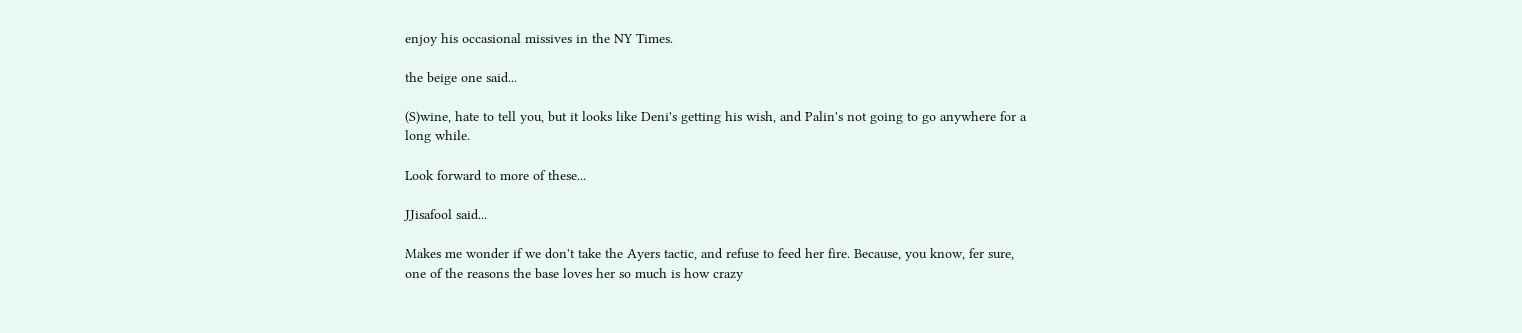enjoy his occasional missives in the NY Times.

the beige one said...

(S)wine, hate to tell you, but it looks like Deni's getting his wish, and Palin's not going to go anywhere for a long while.

Look forward to more of these...

JJisafool said...

Makes me wonder if we don't take the Ayers tactic, and refuse to feed her fire. Because, you know, fer sure, one of the reasons the base loves her so much is how crazy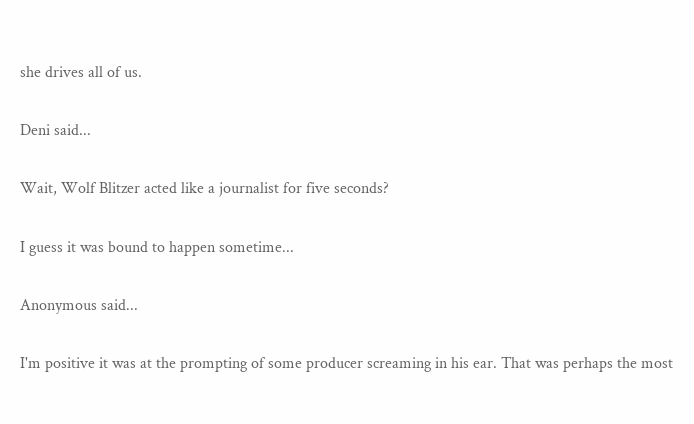she drives all of us.

Deni said...

Wait, Wolf Blitzer acted like a journalist for five seconds?

I guess it was bound to happen sometime...

Anonymous said...

I'm positive it was at the prompting of some producer screaming in his ear. That was perhaps the most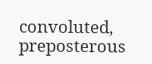convoluted, preposterous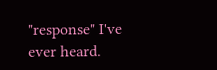"response" I've ever heard.